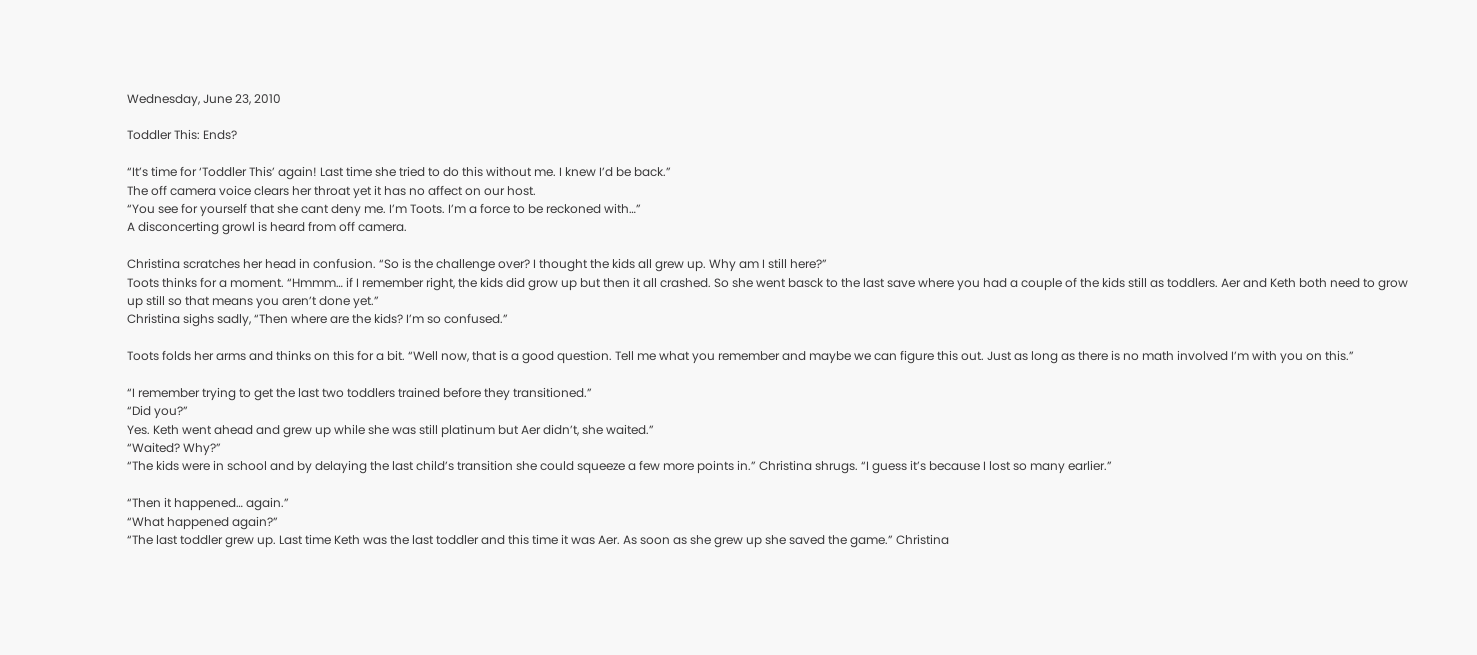Wednesday, June 23, 2010

Toddler This: Ends?

“It’s time for ‘Toddler This’ again! Last time she tried to do this without me. I knew I’d be back.”
The off camera voice clears her throat yet it has no affect on our host.
“You see for yourself that she cant deny me. I’m Toots. I’m a force to be reckoned with…”
A disconcerting growl is heard from off camera.

Christina scratches her head in confusion. “So is the challenge over? I thought the kids all grew up. Why am I still here?”
Toots thinks for a moment. “Hmmm… if I remember right, the kids did grow up but then it all crashed. So she went basck to the last save where you had a couple of the kids still as toddlers. Aer and Keth both need to grow up still so that means you aren’t done yet.”
Christina sighs sadly, “Then where are the kids? I’m so confused.”

Toots folds her arms and thinks on this for a bit. “Well now, that is a good question. Tell me what you remember and maybe we can figure this out. Just as long as there is no math involved I’m with you on this.”

“I remember trying to get the last two toddlers trained before they transitioned.”
“Did you?”
Yes. Keth went ahead and grew up while she was still platinum but Aer didn’t, she waited.”
“Waited? Why?”
“The kids were in school and by delaying the last child’s transition she could squeeze a few more points in.” Christina shrugs. “I guess it’s because I lost so many earlier.”

“Then it happened… again.”
“What happened again?”
“The last toddler grew up. Last time Keth was the last toddler and this time it was Aer. As soon as she grew up she saved the game.” Christina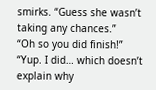smirks. “Guess she wasn’t taking any chances.”
“Oh so you did finish!”
“Yup. I did… which doesn’t explain why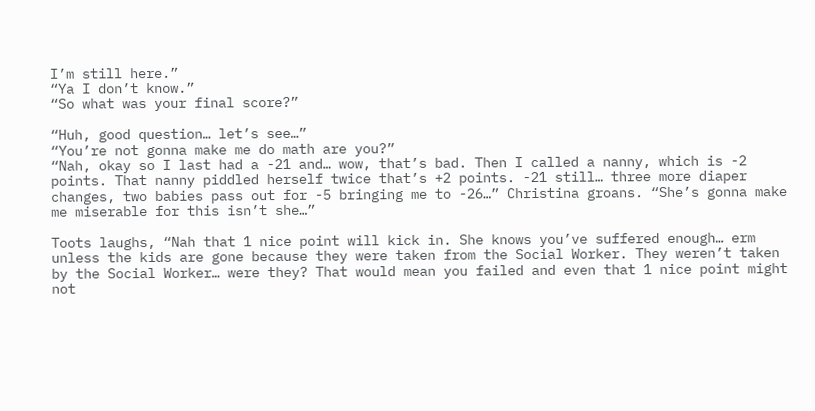I’m still here.”
“Ya I don’t know.”
“So what was your final score?”

“Huh, good question… let’s see…”
“You’re not gonna make me do math are you?”
“Nah, okay so I last had a -21 and… wow, that’s bad. Then I called a nanny, which is -2 points. That nanny piddled herself twice that’s +2 points. -21 still… three more diaper changes, two babies pass out for -5 bringing me to -26…” Christina groans. “She’s gonna make me miserable for this isn’t she…”

Toots laughs, “Nah that 1 nice point will kick in. She knows you’ve suffered enough… erm unless the kids are gone because they were taken from the Social Worker. They weren’t taken by the Social Worker… were they? That would mean you failed and even that 1 nice point might not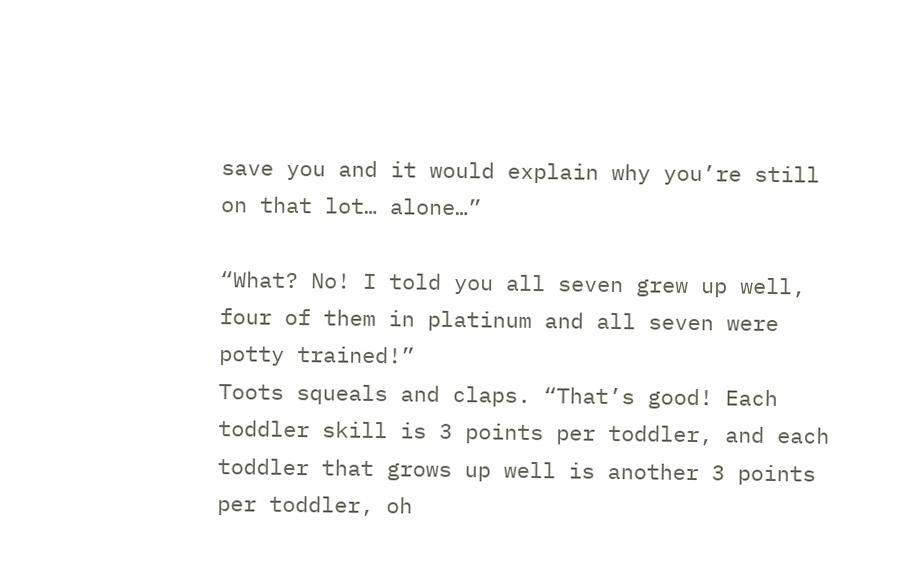save you and it would explain why you’re still on that lot… alone…”

“What? No! I told you all seven grew up well, four of them in platinum and all seven were potty trained!”
Toots squeals and claps. “That’s good! Each toddler skill is 3 points per toddler, and each toddler that grows up well is another 3 points per toddler, oh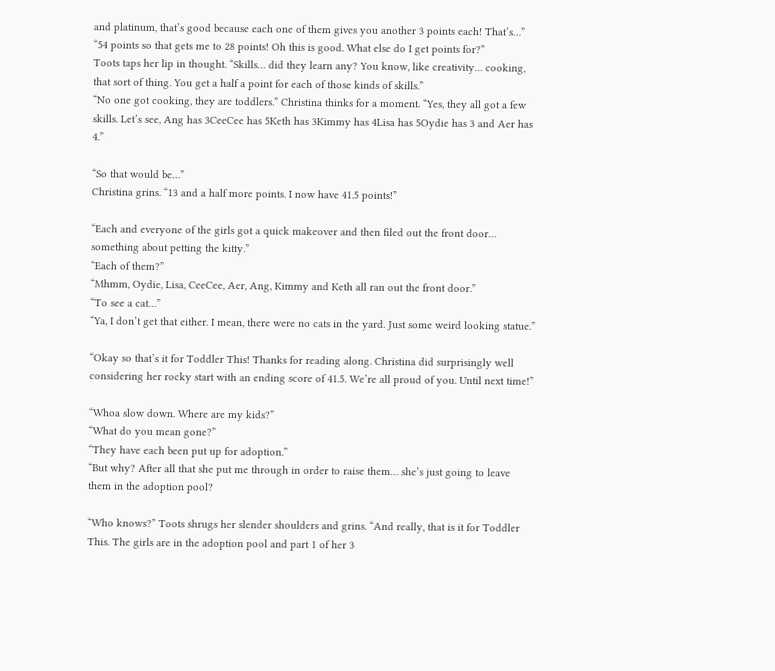and platinum, that’s good because each one of them gives you another 3 points each! That’s…”
“54 points so that gets me to 28 points! Oh this is good. What else do I get points for?”
Toots taps her lip in thought. “Skills… did they learn any? You know, like creativity… cooking, that sort of thing. You get a half a point for each of those kinds of skills.”
“No one got cooking, they are toddlers.” Christina thinks for a moment. “Yes, they all got a few skills. Let’s see, Ang has 3CeeCee has 5Keth has 3Kimmy has 4Lisa has 5Oydie has 3 and Aer has 4.”

“So that would be…”
Christina grins. “13 and a half more points. I now have 41.5 points!”

“Each and everyone of the girls got a quick makeover and then filed out the front door… something about petting the kitty.”
“Each of them?”
“Mhmm, Oydie, Lisa, CeeCee, Aer, Ang, Kimmy and Keth all ran out the front door.”
“To see a cat…”
“Ya, I don’t get that either. I mean, there were no cats in the yard. Just some weird looking statue.”

“Okay so that’s it for Toddler This! Thanks for reading along. Christina did surprisingly well considering her rocky start with an ending score of 41.5. We’re all proud of you. Until next time!”

“Whoa slow down. Where are my kids?”
“What do you mean gone?”
“They have each been put up for adoption.”
“But why? After all that she put me through in order to raise them… she’s just going to leave them in the adoption pool?

“Who knows?” Toots shrugs her slender shoulders and grins. “And really, that is it for Toddler This. The girls are in the adoption pool and part 1 of her 3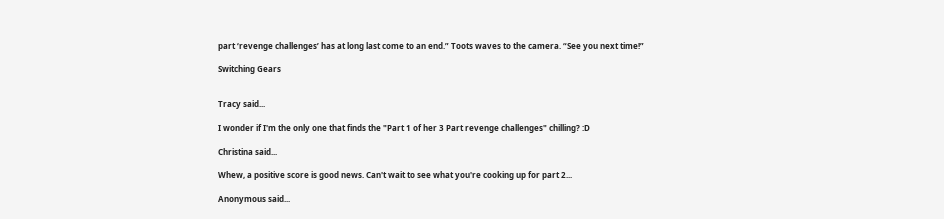part ‘revenge challenges’ has at long last come to an end.” Toots waves to the camera. “See you next time!”

Switching Gears


Tracy said...

I wonder if I'm the only one that finds the "Part 1 of her 3 Part revenge challenges" chilling? :D

Christina said...

Whew, a positive score is good news. Can't wait to see what you're cooking up for part 2...

Anonymous said...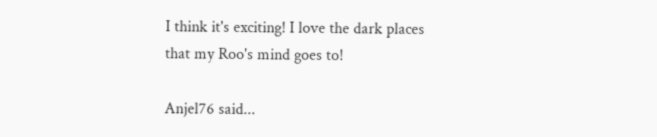I think it's exciting! I love the dark places that my Roo's mind goes to!

Anjel76 said...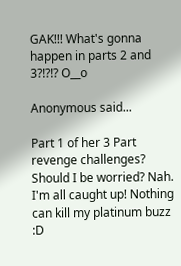GAK!!! What's gonna happen in parts 2 and 3?!?!? O__o

Anonymous said...

Part 1 of her 3 Part revenge challenges? Should I be worried? Nah. I'm all caught up! Nothing can kill my platinum buzz :D